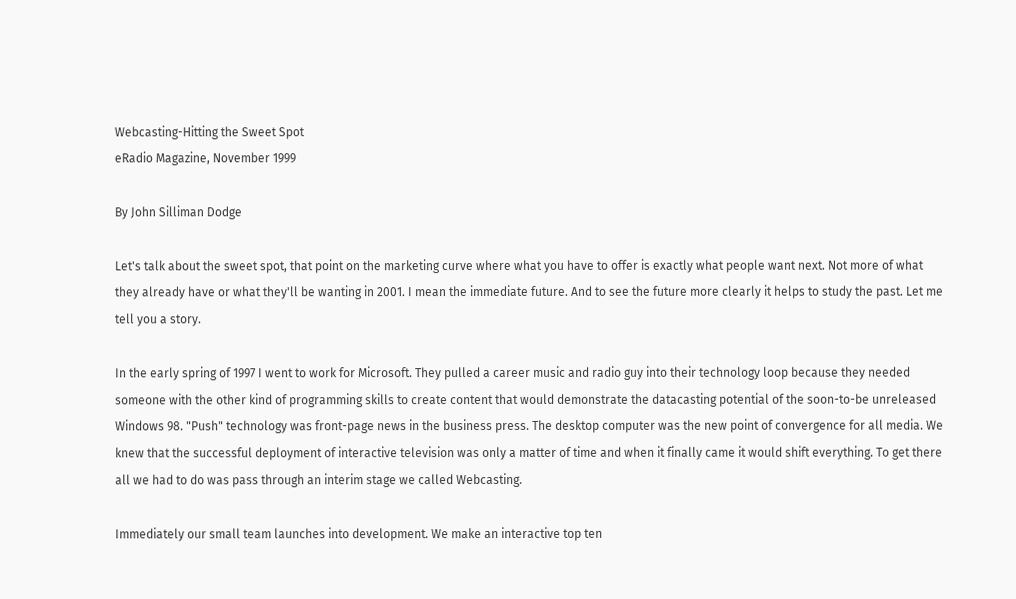Webcasting-Hitting the Sweet Spot
eRadio Magazine, November 1999

By John Silliman Dodge

Let's talk about the sweet spot, that point on the marketing curve where what you have to offer is exactly what people want next. Not more of what they already have or what they'll be wanting in 2001. I mean the immediate future. And to see the future more clearly it helps to study the past. Let me tell you a story.

In the early spring of 1997 I went to work for Microsoft. They pulled a career music and radio guy into their technology loop because they needed someone with the other kind of programming skills to create content that would demonstrate the datacasting potential of the soon-to-be unreleased Windows 98. "Push" technology was front-page news in the business press. The desktop computer was the new point of convergence for all media. We knew that the successful deployment of interactive television was only a matter of time and when it finally came it would shift everything. To get there all we had to do was pass through an interim stage we called Webcasting.

Immediately our small team launches into development. We make an interactive top ten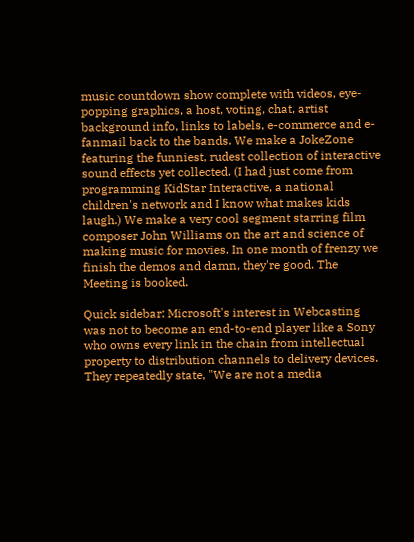music countdown show complete with videos, eye-popping graphics, a host, voting, chat, artist background info, links to labels, e-commerce and e-fanmail back to the bands. We make a JokeZone featuring the funniest, rudest collection of interactive sound effects yet collected. (I had just come from programming KidStar Interactive, a national children's network and I know what makes kids laugh.) We make a very cool segment starring film composer John Williams on the art and science of making music for movies. In one month of frenzy we finish the demos and damn, they're good. The Meeting is booked.

Quick sidebar: Microsoft's interest in Webcasting was not to become an end-to-end player like a Sony who owns every link in the chain from intellectual property to distribution channels to delivery devices. They repeatedly state, "We are not a media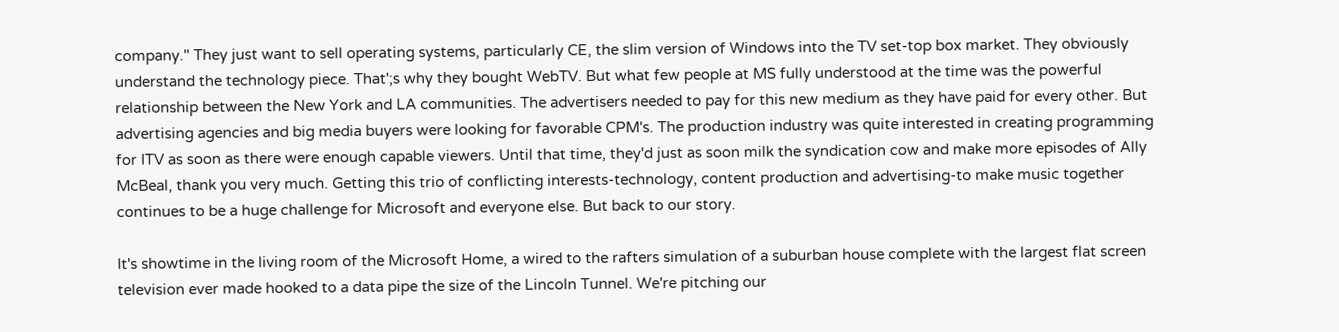company." They just want to sell operating systems, particularly CE, the slim version of Windows into the TV set-top box market. They obviously understand the technology piece. That';s why they bought WebTV. But what few people at MS fully understood at the time was the powerful relationship between the New York and LA communities. The advertisers needed to pay for this new medium as they have paid for every other. But advertising agencies and big media buyers were looking for favorable CPM's. The production industry was quite interested in creating programming for ITV as soon as there were enough capable viewers. Until that time, they'd just as soon milk the syndication cow and make more episodes of Ally McBeal, thank you very much. Getting this trio of conflicting interests-technology, content production and advertising-to make music together continues to be a huge challenge for Microsoft and everyone else. But back to our story.

It's showtime in the living room of the Microsoft Home, a wired to the rafters simulation of a suburban house complete with the largest flat screen television ever made hooked to a data pipe the size of the Lincoln Tunnel. We're pitching our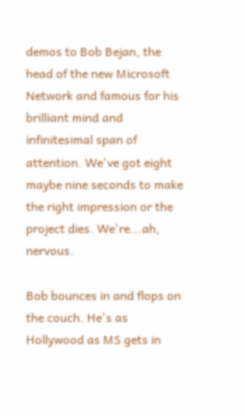demos to Bob Bejan, the head of the new Microsoft Network and famous for his brilliant mind and infinitesimal span of attention. We've got eight maybe nine seconds to make the right impression or the project dies. We're...ah, nervous.

Bob bounces in and flops on the couch. He's as Hollywood as MS gets in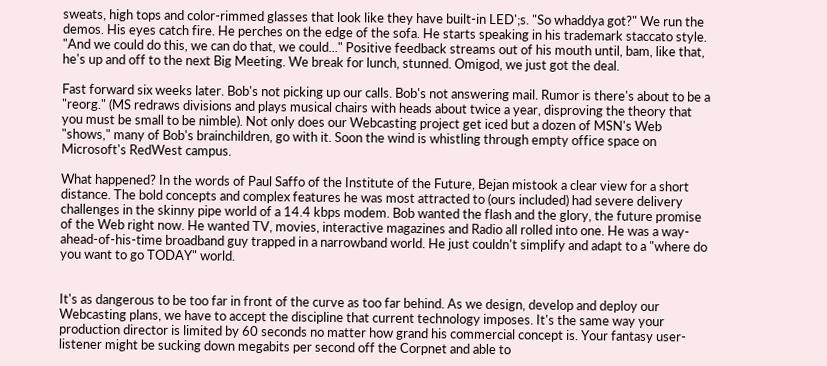sweats, high tops and color-rimmed glasses that look like they have built-in LED';s. "So whaddya got?" We run the demos. His eyes catch fire. He perches on the edge of the sofa. He starts speaking in his trademark staccato style. "And we could do this, we can do that, we could..." Positive feedback streams out of his mouth until, bam, like that, he's up and off to the next Big Meeting. We break for lunch, stunned. Omigod, we just got the deal.

Fast forward six weeks later. Bob's not picking up our calls. Bob's not answering mail. Rumor is there's about to be a "reorg." (MS redraws divisions and plays musical chairs with heads about twice a year, disproving the theory that you must be small to be nimble). Not only does our Webcasting project get iced but a dozen of MSN's Web "shows," many of Bob's brainchildren, go with it. Soon the wind is whistling through empty office space on Microsoft's RedWest campus.

What happened? In the words of Paul Saffo of the Institute of the Future, Bejan mistook a clear view for a short distance. The bold concepts and complex features he was most attracted to (ours included) had severe delivery challenges in the skinny pipe world of a 14.4 kbps modem. Bob wanted the flash and the glory, the future promise of the Web right now. He wanted TV, movies, interactive magazines and Radio all rolled into one. He was a way-ahead-of-his-time broadband guy trapped in a narrowband world. He just couldn't simplify and adapt to a "where do you want to go TODAY" world.


It's as dangerous to be too far in front of the curve as too far behind. As we design, develop and deploy our Webcasting plans, we have to accept the discipline that current technology imposes. It's the same way your production director is limited by 60 seconds no matter how grand his commercial concept is. Your fantasy user-listener might be sucking down megabits per second off the Corpnet and able to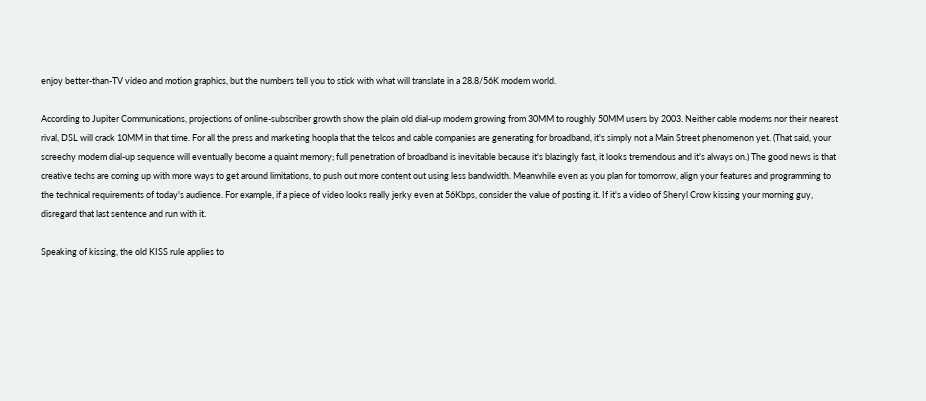enjoy better-than-TV video and motion graphics, but the numbers tell you to stick with what will translate in a 28.8/56K modem world.

According to Jupiter Communications, projections of online-subscriber growth show the plain old dial-up modem growing from 30MM to roughly 50MM users by 2003. Neither cable modems nor their nearest rival, DSL will crack 10MM in that time. For all the press and marketing hoopla that the telcos and cable companies are generating for broadband, it's simply not a Main Street phenomenon yet. (That said, your screechy modem dial-up sequence will eventually become a quaint memory; full penetration of broadband is inevitable because it's blazingly fast, it looks tremendous and it's always on.) The good news is that creative techs are coming up with more ways to get around limitations, to push out more content out using less bandwidth. Meanwhile even as you plan for tomorrow, align your features and programming to the technical requirements of today's audience. For example, if a piece of video looks really jerky even at 56Kbps, consider the value of posting it. If it's a video of Sheryl Crow kissing your morning guy, disregard that last sentence and run with it.

Speaking of kissing, the old KISS rule applies to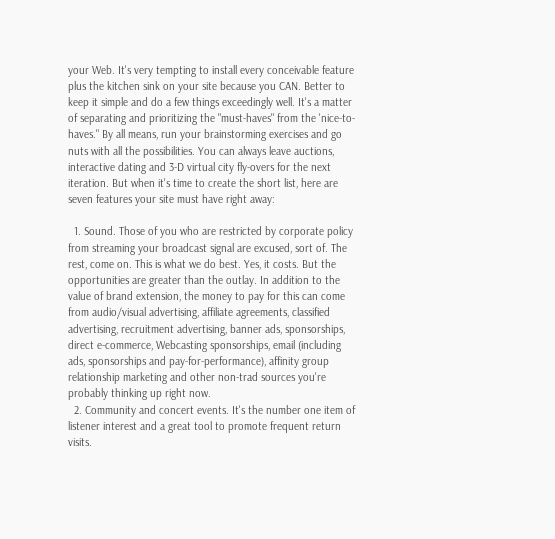your Web. It's very tempting to install every conceivable feature plus the kitchen sink on your site because you CAN. Better to keep it simple and do a few things exceedingly well. It's a matter of separating and prioritizing the "must-haves" from the 'nice-to-haves." By all means, run your brainstorming exercises and go nuts with all the possibilities. You can always leave auctions, interactive dating and 3-D virtual city fly-overs for the next iteration. But when it's time to create the short list, here are seven features your site must have right away:

  1. Sound. Those of you who are restricted by corporate policy from streaming your broadcast signal are excused, sort of. The rest, come on. This is what we do best. Yes, it costs. But the opportunities are greater than the outlay. In addition to the value of brand extension, the money to pay for this can come from audio/visual advertising, affiliate agreements, classified advertising, recruitment advertising, banner ads, sponsorships, direct e-commerce, Webcasting sponsorships, email (including ads, sponsorships and pay-for-performance), affinity group relationship marketing and other non-trad sources you're probably thinking up right now.
  2. Community and concert events. It's the number one item of listener interest and a great tool to promote frequent return visits.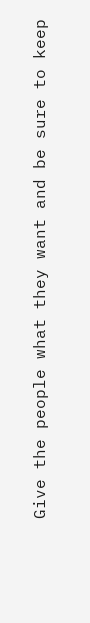Give the people what they want and be sure to keep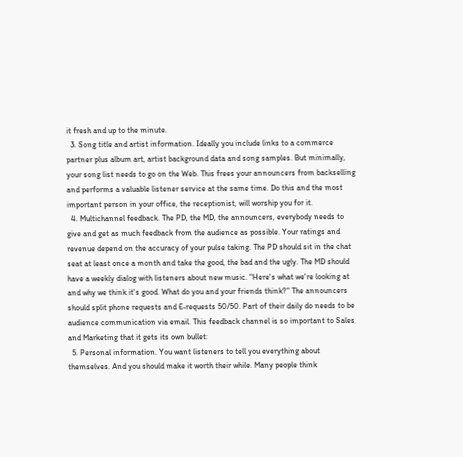it fresh and up to the minute.
  3. Song title and artist information. Ideally you include links to a commerce partner plus album art, artist background data and song samples. But minimally, your song list needs to go on the Web. This frees your announcers from backselling and performs a valuable listener service at the same time. Do this and the most important person in your office, the receptionist, will worship you for it.
  4. Multichannel feedback. The PD, the MD, the announcers, everybody needs to give and get as much feedback from the audience as possible. Your ratings and revenue depend on the accuracy of your pulse taking. The PD should sit in the chat seat at least once a month and take the good, the bad and the ugly. The MD should have a weekly dialog with listeners about new music. "Here's what we're looking at and why we think it's good. What do you and your friends think?" The announcers should split phone requests and E-requests 50/50. Part of their daily do needs to be audience communication via email. This feedback channel is so important to Sales and Marketing that it gets its own bullet:
  5. Personal information. You want listeners to tell you everything about themselves. And you should make it worth their while. Many people think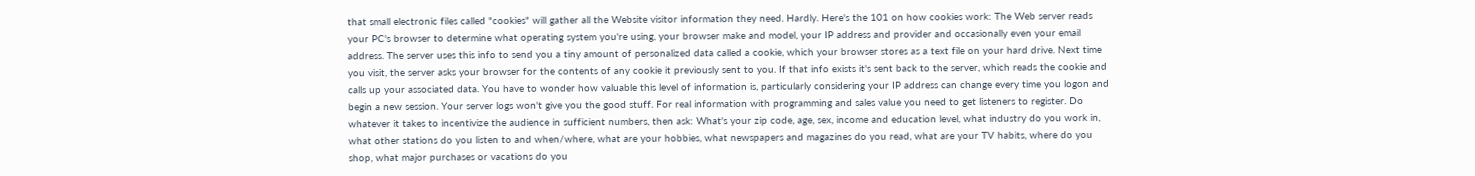that small electronic files called "cookies" will gather all the Website visitor information they need. Hardly. Here's the 101 on how cookies work: The Web server reads your PC's browser to determine what operating system you're using, your browser make and model, your IP address and provider and occasionally even your email address. The server uses this info to send you a tiny amount of personalized data called a cookie, which your browser stores as a text file on your hard drive. Next time you visit, the server asks your browser for the contents of any cookie it previously sent to you. If that info exists it's sent back to the server, which reads the cookie and calls up your associated data. You have to wonder how valuable this level of information is, particularly considering your IP address can change every time you logon and begin a new session. Your server logs won't give you the good stuff. For real information with programming and sales value you need to get listeners to register. Do whatever it takes to incentivize the audience in sufficient numbers, then ask: What's your zip code, age, sex, income and education level, what industry do you work in, what other stations do you listen to and when/where, what are your hobbies, what newspapers and magazines do you read, what are your TV habits, where do you shop, what major purchases or vacations do you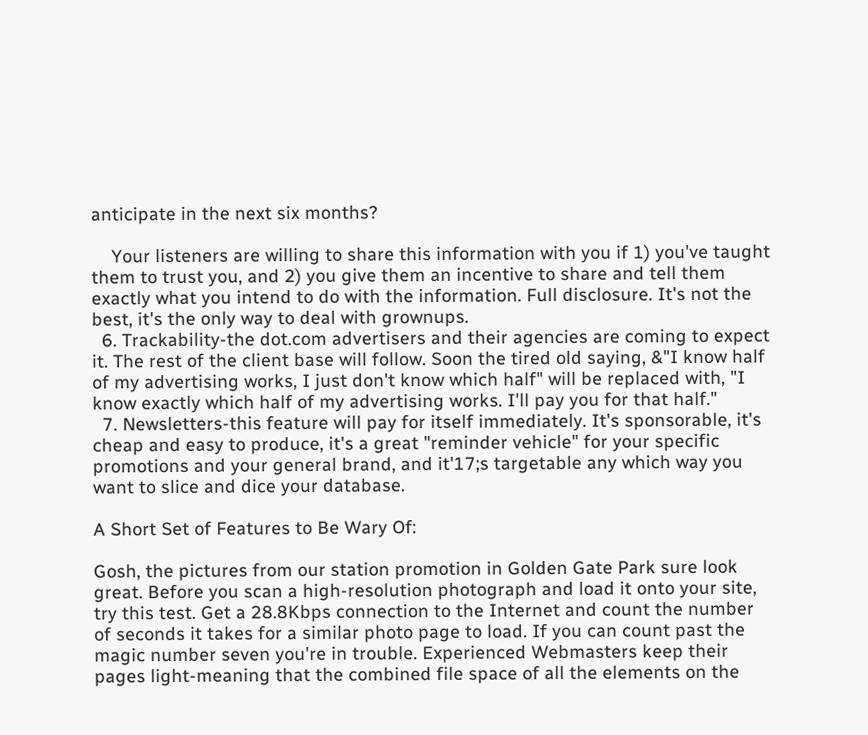anticipate in the next six months?

    Your listeners are willing to share this information with you if 1) you've taught them to trust you, and 2) you give them an incentive to share and tell them exactly what you intend to do with the information. Full disclosure. It's not the best, it's the only way to deal with grownups.
  6. Trackability-the dot.com advertisers and their agencies are coming to expect it. The rest of the client base will follow. Soon the tired old saying, &"I know half of my advertising works, I just don't know which half" will be replaced with, "I know exactly which half of my advertising works. I'll pay you for that half."
  7. Newsletters-this feature will pay for itself immediately. It's sponsorable, it's cheap and easy to produce, it's a great "reminder vehicle" for your specific promotions and your general brand, and it'17;s targetable any which way you want to slice and dice your database.

A Short Set of Features to Be Wary Of:

Gosh, the pictures from our station promotion in Golden Gate Park sure look great. Before you scan a high-resolution photograph and load it onto your site, try this test. Get a 28.8Kbps connection to the Internet and count the number of seconds it takes for a similar photo page to load. If you can count past the magic number seven you're in trouble. Experienced Webmasters keep their pages light-meaning that the combined file space of all the elements on the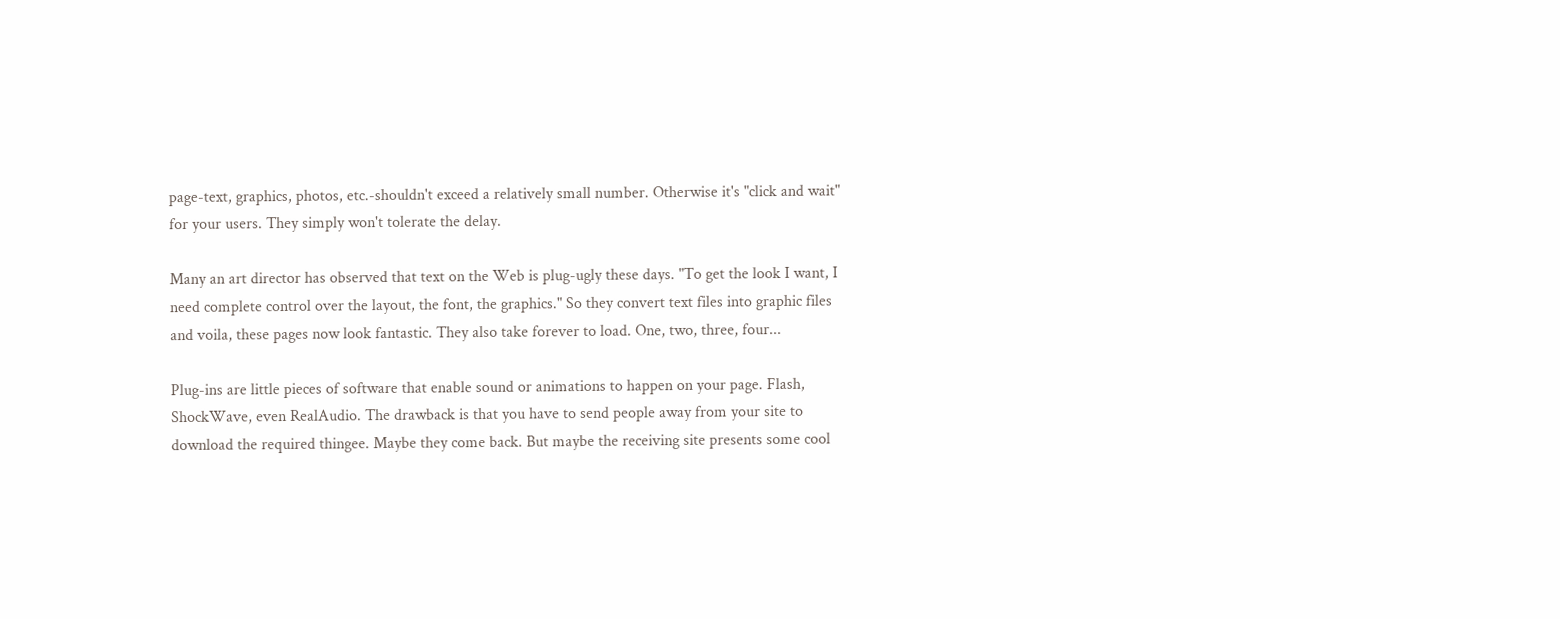page-text, graphics, photos, etc.-shouldn't exceed a relatively small number. Otherwise it's "click and wait" for your users. They simply won't tolerate the delay.

Many an art director has observed that text on the Web is plug-ugly these days. "To get the look I want, I need complete control over the layout, the font, the graphics." So they convert text files into graphic files and voila, these pages now look fantastic. They also take forever to load. One, two, three, four...

Plug-ins are little pieces of software that enable sound or animations to happen on your page. Flash, ShockWave, even RealAudio. The drawback is that you have to send people away from your site to download the required thingee. Maybe they come back. But maybe the receiving site presents some cool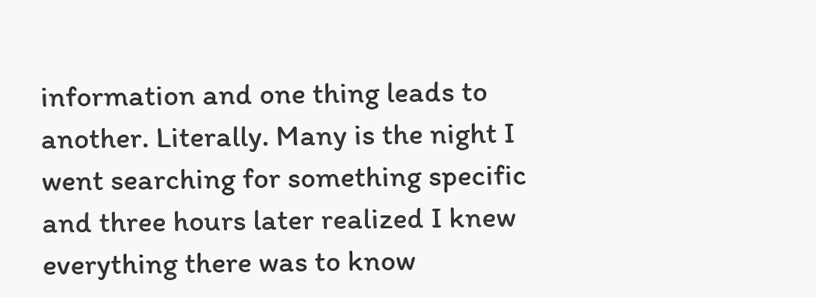information and one thing leads to another. Literally. Many is the night I went searching for something specific and three hours later realized I knew everything there was to know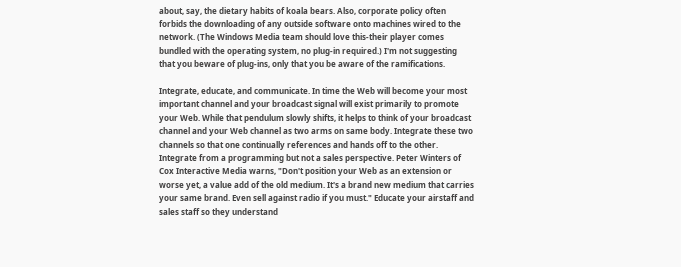about, say, the dietary habits of koala bears. Also, corporate policy often forbids the downloading of any outside software onto machines wired to the network. (The Windows Media team should love this-their player comes bundled with the operating system, no plug-in required.) I'm not suggesting that you beware of plug-ins, only that you be aware of the ramifications.

Integrate, educate, and communicate. In time the Web will become your most important channel and your broadcast signal will exist primarily to promote your Web. While that pendulum slowly shifts, it helps to think of your broadcast channel and your Web channel as two arms on same body. Integrate these two channels so that one continually references and hands off to the other. Integrate from a programming but not a sales perspective. Peter Winters of Cox Interactive Media warns, "Don't position your Web as an extension or worse yet, a value add of the old medium. It's a brand new medium that carries your same brand. Even sell against radio if you must." Educate your airstaff and sales staff so they understand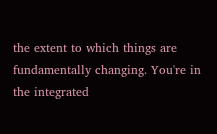the extent to which things are fundamentally changing. You're in the integrated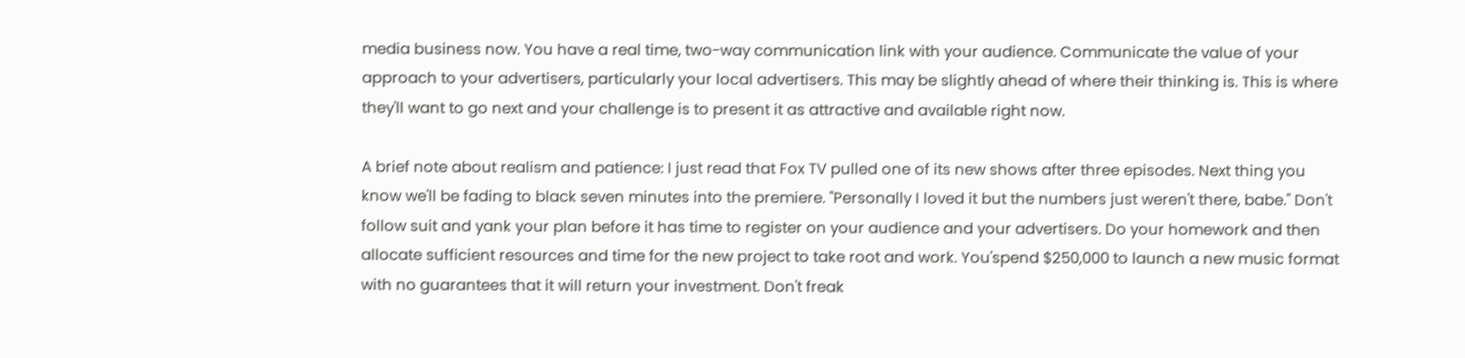media business now. You have a real time, two-way communication link with your audience. Communicate the value of your approach to your advertisers, particularly your local advertisers. This may be slightly ahead of where their thinking is. This is where they'll want to go next and your challenge is to present it as attractive and available right now.

A brief note about realism and patience: I just read that Fox TV pulled one of its new shows after three episodes. Next thing you know we'll be fading to black seven minutes into the premiere. "Personally I loved it but the numbers just weren't there, babe." Don't follow suit and yank your plan before it has time to register on your audience and your advertisers. Do your homework and then allocate sufficient resources and time for the new project to take root and work. You'spend $250,000 to launch a new music format with no guarantees that it will return your investment. Don't freak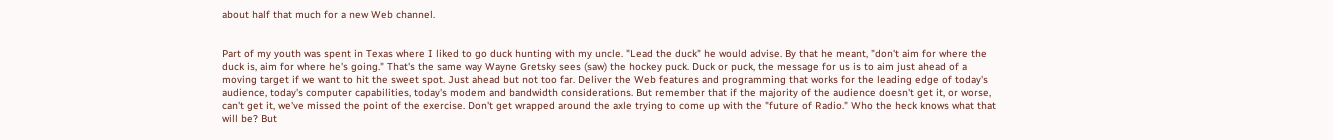about half that much for a new Web channel.


Part of my youth was spent in Texas where I liked to go duck hunting with my uncle. "Lead the duck" he would advise. By that he meant, "don't aim for where the duck is, aim for where he's going." That's the same way Wayne Gretsky sees (saw) the hockey puck. Duck or puck, the message for us is to aim just ahead of a moving target if we want to hit the sweet spot. Just ahead but not too far. Deliver the Web features and programming that works for the leading edge of today's audience, today's computer capabilities, today's modem and bandwidth considerations. But remember that if the majority of the audience doesn't get it, or worse, can't get it, we've missed the point of the exercise. Don't get wrapped around the axle trying to come up with the "future of Radio." Who the heck knows what that will be? But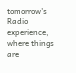tomorrow's Radio experience, where things are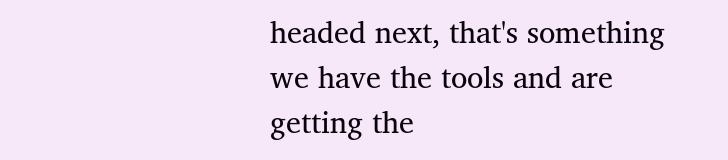headed next, that's something we have the tools and are getting the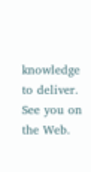knowledge to deliver. See you on the Web.